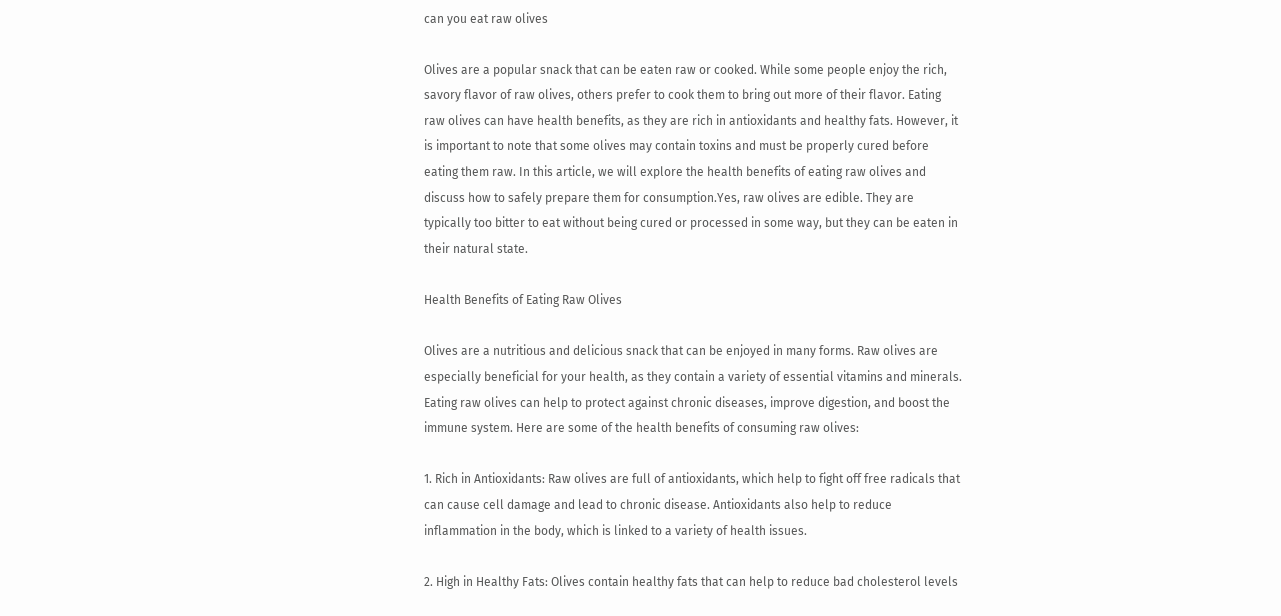can you eat raw olives

Olives are a popular snack that can be eaten raw or cooked. While some people enjoy the rich, savory flavor of raw olives, others prefer to cook them to bring out more of their flavor. Eating raw olives can have health benefits, as they are rich in antioxidants and healthy fats. However, it is important to note that some olives may contain toxins and must be properly cured before eating them raw. In this article, we will explore the health benefits of eating raw olives and discuss how to safely prepare them for consumption.Yes, raw olives are edible. They are typically too bitter to eat without being cured or processed in some way, but they can be eaten in their natural state.

Health Benefits of Eating Raw Olives

Olives are a nutritious and delicious snack that can be enjoyed in many forms. Raw olives are especially beneficial for your health, as they contain a variety of essential vitamins and minerals. Eating raw olives can help to protect against chronic diseases, improve digestion, and boost the immune system. Here are some of the health benefits of consuming raw olives:

1. Rich in Antioxidants: Raw olives are full of antioxidants, which help to fight off free radicals that can cause cell damage and lead to chronic disease. Antioxidants also help to reduce inflammation in the body, which is linked to a variety of health issues.

2. High in Healthy Fats: Olives contain healthy fats that can help to reduce bad cholesterol levels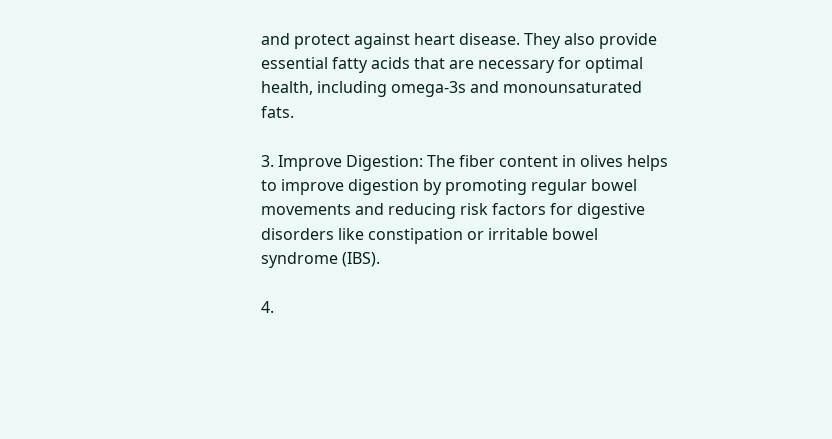and protect against heart disease. They also provide essential fatty acids that are necessary for optimal health, including omega-3s and monounsaturated fats.

3. Improve Digestion: The fiber content in olives helps to improve digestion by promoting regular bowel movements and reducing risk factors for digestive disorders like constipation or irritable bowel syndrome (IBS).

4.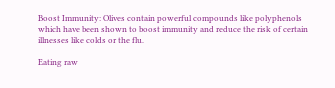Boost Immunity: Olives contain powerful compounds like polyphenols which have been shown to boost immunity and reduce the risk of certain illnesses like colds or the flu.

Eating raw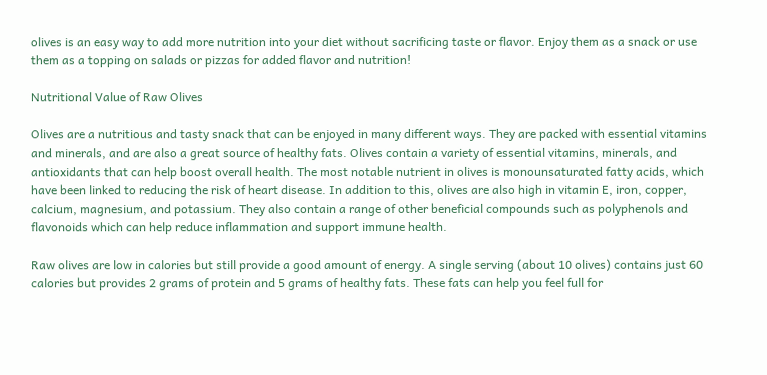olives is an easy way to add more nutrition into your diet without sacrificing taste or flavor. Enjoy them as a snack or use them as a topping on salads or pizzas for added flavor and nutrition!

Nutritional Value of Raw Olives

Olives are a nutritious and tasty snack that can be enjoyed in many different ways. They are packed with essential vitamins and minerals, and are also a great source of healthy fats. Olives contain a variety of essential vitamins, minerals, and antioxidants that can help boost overall health. The most notable nutrient in olives is monounsaturated fatty acids, which have been linked to reducing the risk of heart disease. In addition to this, olives are also high in vitamin E, iron, copper, calcium, magnesium, and potassium. They also contain a range of other beneficial compounds such as polyphenols and flavonoids which can help reduce inflammation and support immune health.

Raw olives are low in calories but still provide a good amount of energy. A single serving (about 10 olives) contains just 60 calories but provides 2 grams of protein and 5 grams of healthy fats. These fats can help you feel full for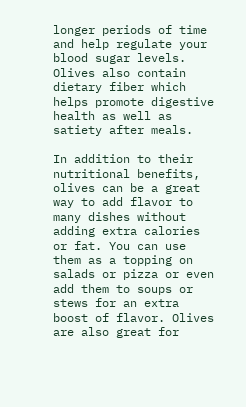longer periods of time and help regulate your blood sugar levels. Olives also contain dietary fiber which helps promote digestive health as well as satiety after meals.

In addition to their nutritional benefits, olives can be a great way to add flavor to many dishes without adding extra calories or fat. You can use them as a topping on salads or pizza or even add them to soups or stews for an extra boost of flavor. Olives are also great for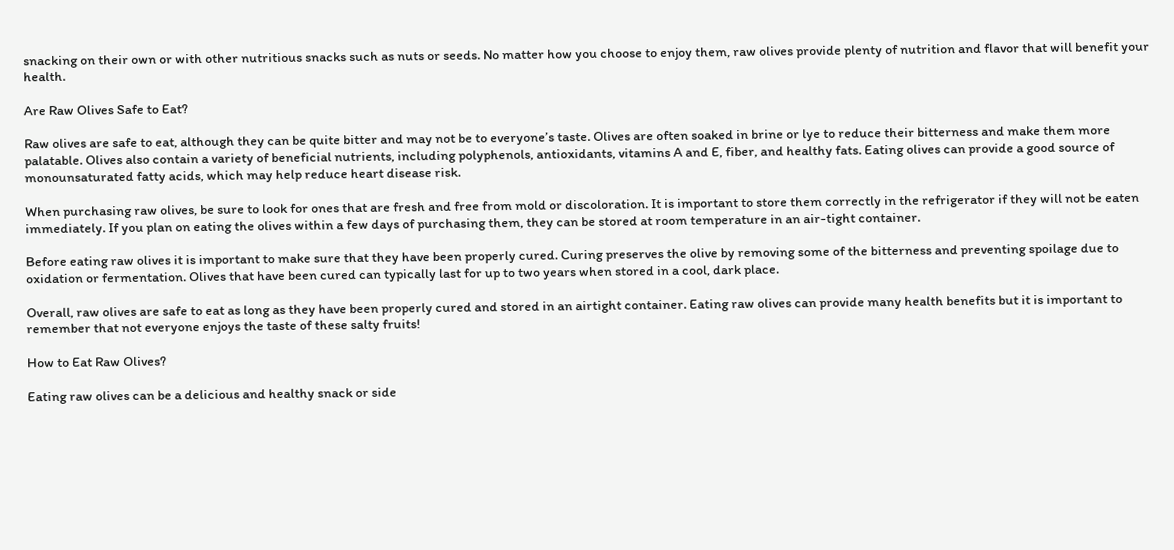snacking on their own or with other nutritious snacks such as nuts or seeds. No matter how you choose to enjoy them, raw olives provide plenty of nutrition and flavor that will benefit your health.

Are Raw Olives Safe to Eat?

Raw olives are safe to eat, although they can be quite bitter and may not be to everyone’s taste. Olives are often soaked in brine or lye to reduce their bitterness and make them more palatable. Olives also contain a variety of beneficial nutrients, including polyphenols, antioxidants, vitamins A and E, fiber, and healthy fats. Eating olives can provide a good source of monounsaturated fatty acids, which may help reduce heart disease risk.

When purchasing raw olives, be sure to look for ones that are fresh and free from mold or discoloration. It is important to store them correctly in the refrigerator if they will not be eaten immediately. If you plan on eating the olives within a few days of purchasing them, they can be stored at room temperature in an air-tight container.

Before eating raw olives it is important to make sure that they have been properly cured. Curing preserves the olive by removing some of the bitterness and preventing spoilage due to oxidation or fermentation. Olives that have been cured can typically last for up to two years when stored in a cool, dark place.

Overall, raw olives are safe to eat as long as they have been properly cured and stored in an airtight container. Eating raw olives can provide many health benefits but it is important to remember that not everyone enjoys the taste of these salty fruits!

How to Eat Raw Olives?

Eating raw olives can be a delicious and healthy snack or side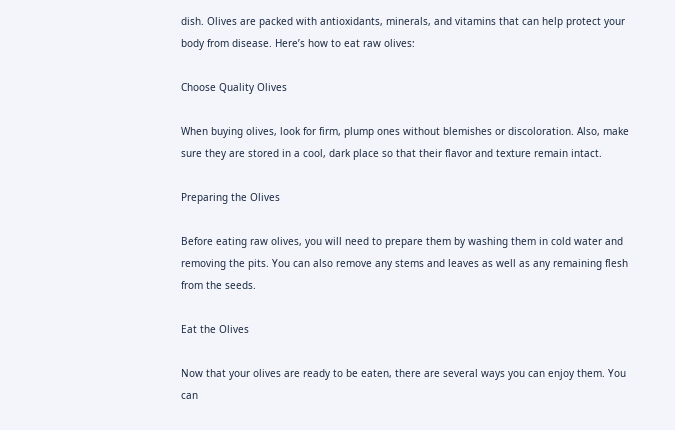dish. Olives are packed with antioxidants, minerals, and vitamins that can help protect your body from disease. Here’s how to eat raw olives:

Choose Quality Olives

When buying olives, look for firm, plump ones without blemishes or discoloration. Also, make sure they are stored in a cool, dark place so that their flavor and texture remain intact.

Preparing the Olives

Before eating raw olives, you will need to prepare them by washing them in cold water and removing the pits. You can also remove any stems and leaves as well as any remaining flesh from the seeds.

Eat the Olives

Now that your olives are ready to be eaten, there are several ways you can enjoy them. You can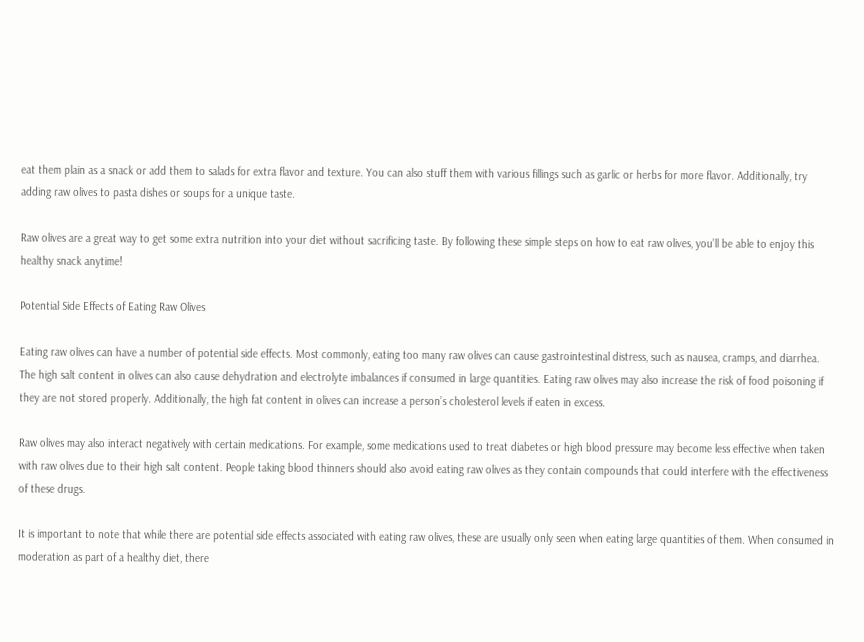eat them plain as a snack or add them to salads for extra flavor and texture. You can also stuff them with various fillings such as garlic or herbs for more flavor. Additionally, try adding raw olives to pasta dishes or soups for a unique taste.

Raw olives are a great way to get some extra nutrition into your diet without sacrificing taste. By following these simple steps on how to eat raw olives, you’ll be able to enjoy this healthy snack anytime!

Potential Side Effects of Eating Raw Olives

Eating raw olives can have a number of potential side effects. Most commonly, eating too many raw olives can cause gastrointestinal distress, such as nausea, cramps, and diarrhea. The high salt content in olives can also cause dehydration and electrolyte imbalances if consumed in large quantities. Eating raw olives may also increase the risk of food poisoning if they are not stored properly. Additionally, the high fat content in olives can increase a person’s cholesterol levels if eaten in excess.

Raw olives may also interact negatively with certain medications. For example, some medications used to treat diabetes or high blood pressure may become less effective when taken with raw olives due to their high salt content. People taking blood thinners should also avoid eating raw olives as they contain compounds that could interfere with the effectiveness of these drugs.

It is important to note that while there are potential side effects associated with eating raw olives, these are usually only seen when eating large quantities of them. When consumed in moderation as part of a healthy diet, there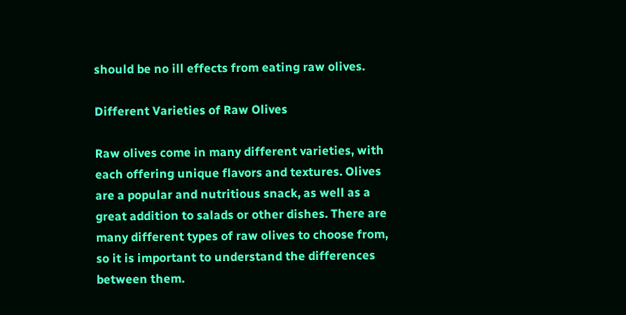should be no ill effects from eating raw olives.

Different Varieties of Raw Olives

Raw olives come in many different varieties, with each offering unique flavors and textures. Olives are a popular and nutritious snack, as well as a great addition to salads or other dishes. There are many different types of raw olives to choose from, so it is important to understand the differences between them.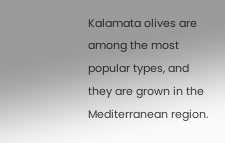Kalamata olives are among the most popular types, and they are grown in the Mediterranean region.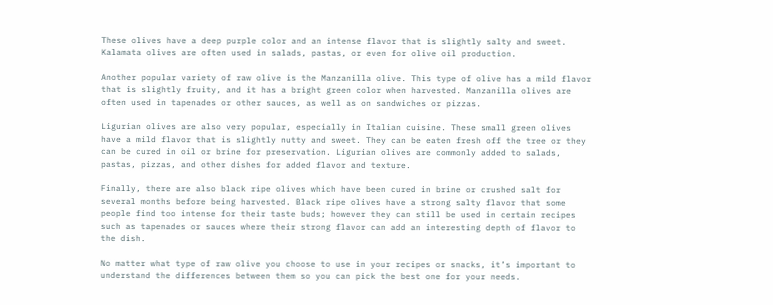These olives have a deep purple color and an intense flavor that is slightly salty and sweet. Kalamata olives are often used in salads, pastas, or even for olive oil production.

Another popular variety of raw olive is the Manzanilla olive. This type of olive has a mild flavor that is slightly fruity, and it has a bright green color when harvested. Manzanilla olives are often used in tapenades or other sauces, as well as on sandwiches or pizzas.

Ligurian olives are also very popular, especially in Italian cuisine. These small green olives have a mild flavor that is slightly nutty and sweet. They can be eaten fresh off the tree or they can be cured in oil or brine for preservation. Ligurian olives are commonly added to salads, pastas, pizzas, and other dishes for added flavor and texture.

Finally, there are also black ripe olives which have been cured in brine or crushed salt for several months before being harvested. Black ripe olives have a strong salty flavor that some people find too intense for their taste buds; however they can still be used in certain recipes such as tapenades or sauces where their strong flavor can add an interesting depth of flavor to the dish.

No matter what type of raw olive you choose to use in your recipes or snacks, it’s important to understand the differences between them so you can pick the best one for your needs.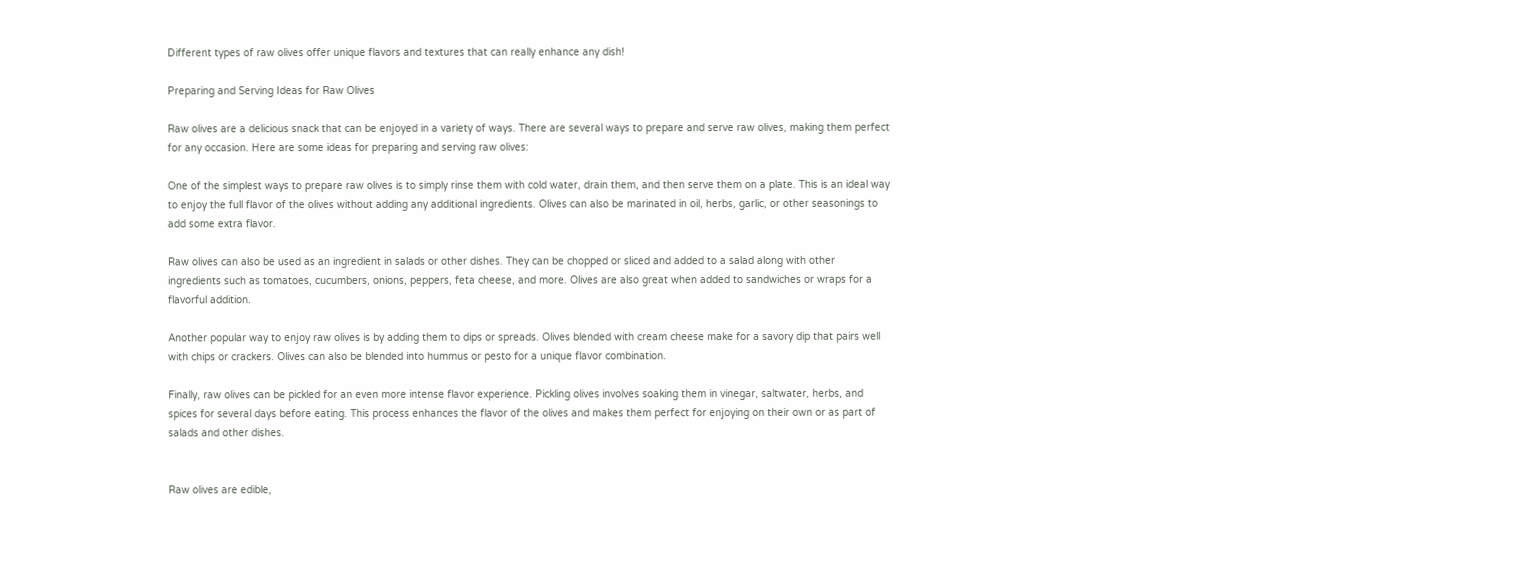Different types of raw olives offer unique flavors and textures that can really enhance any dish!

Preparing and Serving Ideas for Raw Olives

Raw olives are a delicious snack that can be enjoyed in a variety of ways. There are several ways to prepare and serve raw olives, making them perfect for any occasion. Here are some ideas for preparing and serving raw olives:

One of the simplest ways to prepare raw olives is to simply rinse them with cold water, drain them, and then serve them on a plate. This is an ideal way to enjoy the full flavor of the olives without adding any additional ingredients. Olives can also be marinated in oil, herbs, garlic, or other seasonings to add some extra flavor.

Raw olives can also be used as an ingredient in salads or other dishes. They can be chopped or sliced and added to a salad along with other ingredients such as tomatoes, cucumbers, onions, peppers, feta cheese, and more. Olives are also great when added to sandwiches or wraps for a flavorful addition.

Another popular way to enjoy raw olives is by adding them to dips or spreads. Olives blended with cream cheese make for a savory dip that pairs well with chips or crackers. Olives can also be blended into hummus or pesto for a unique flavor combination.

Finally, raw olives can be pickled for an even more intense flavor experience. Pickling olives involves soaking them in vinegar, saltwater, herbs, and spices for several days before eating. This process enhances the flavor of the olives and makes them perfect for enjoying on their own or as part of salads and other dishes.


Raw olives are edible,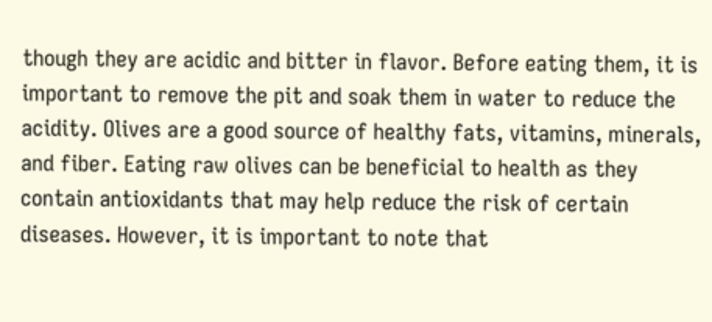though they are acidic and bitter in flavor. Before eating them, it is important to remove the pit and soak them in water to reduce the acidity. Olives are a good source of healthy fats, vitamins, minerals, and fiber. Eating raw olives can be beneficial to health as they contain antioxidants that may help reduce the risk of certain diseases. However, it is important to note that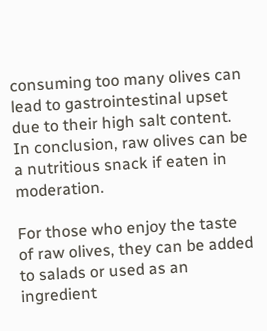consuming too many olives can lead to gastrointestinal upset due to their high salt content. In conclusion, raw olives can be a nutritious snack if eaten in moderation.

For those who enjoy the taste of raw olives, they can be added to salads or used as an ingredient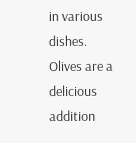in various dishes. Olives are a delicious addition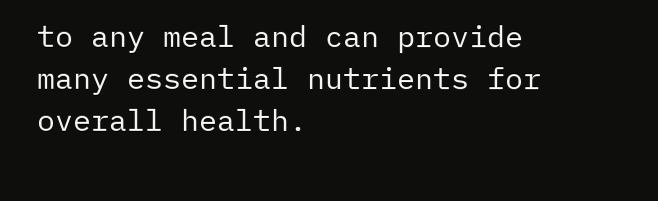to any meal and can provide many essential nutrients for overall health.